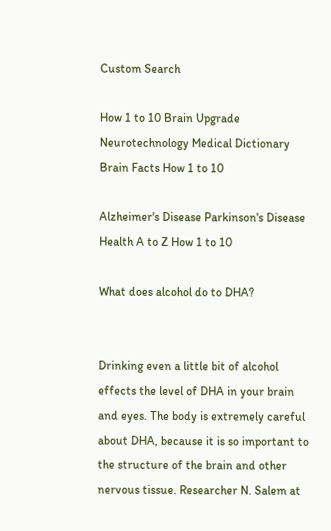Custom Search

How 1 to 10 Brain Upgrade Neurotechnology Medical Dictionary Brain Facts How 1 to 10

Alzheimer's Disease Parkinson's Disease Health A to Z How 1 to 10

What does alcohol do to DHA?


Drinking even a little bit of alcohol effects the level of DHA in your brain and eyes. The body is extremely careful about DHA, because it is so important to the structure of the brain and other nervous tissue. Researcher N. Salem at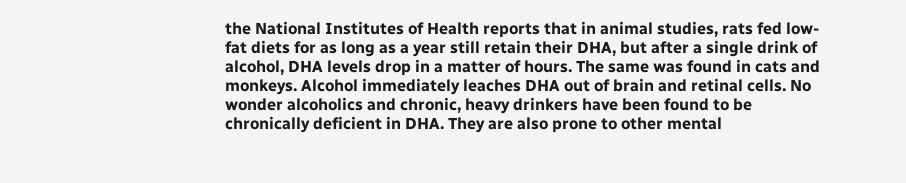the National Institutes of Health reports that in animal studies, rats fed low-fat diets for as long as a year still retain their DHA, but after a single drink of alcohol, DHA levels drop in a matter of hours. The same was found in cats and monkeys. Alcohol immediately leaches DHA out of brain and retinal cells. No wonder alcoholics and chronic, heavy drinkers have been found to be chronically deficient in DHA. They are also prone to other mental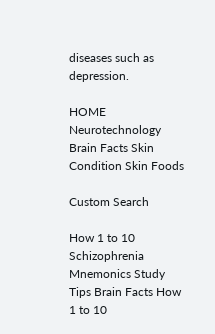diseases such as depression.

HOME Neurotechnology Brain Facts Skin Condition Skin Foods

Custom Search

How 1 to 10 Schizophrenia Mnemonics Study Tips Brain Facts How 1 to 10